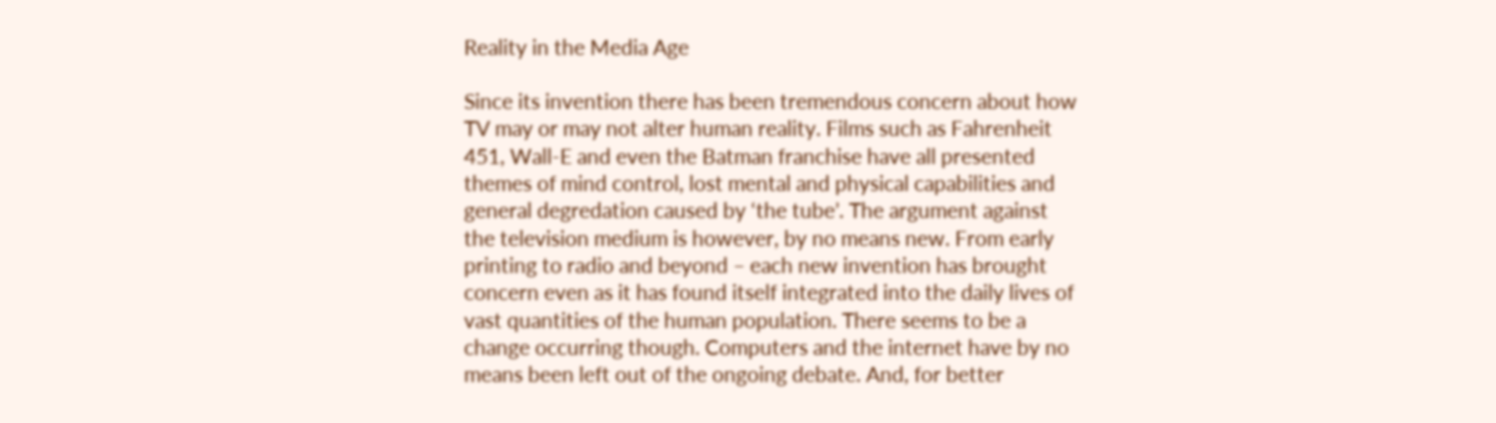Reality in the Media Age

Since its invention there has been tremendous concern about how TV may or may not alter human reality. Films such as Fahrenheit 451, Wall-E and even the Batman franchise have all presented themes of mind control, lost mental and physical capabilities and general degredation caused by ‘the tube’. The argument against the television medium is however, by no means new. From early printing to radio and beyond – each new invention has brought concern even as it has found itself integrated into the daily lives of vast quantities of the human population. There seems to be a change occurring though. Computers and the internet have by no means been left out of the ongoing debate. And, for better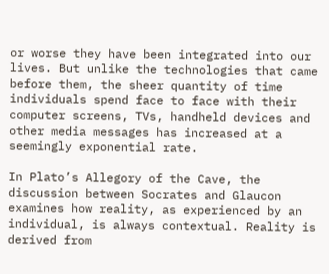or worse they have been integrated into our lives. But unlike the technologies that came before them, the sheer quantity of time individuals spend face to face with their computer screens, TVs, handheld devices and other media messages has increased at a seemingly exponential rate.

In Plato’s Allegory of the Cave, the discussion between Socrates and Glaucon examines how reality, as experienced by an individual, is always contextual. Reality is derived from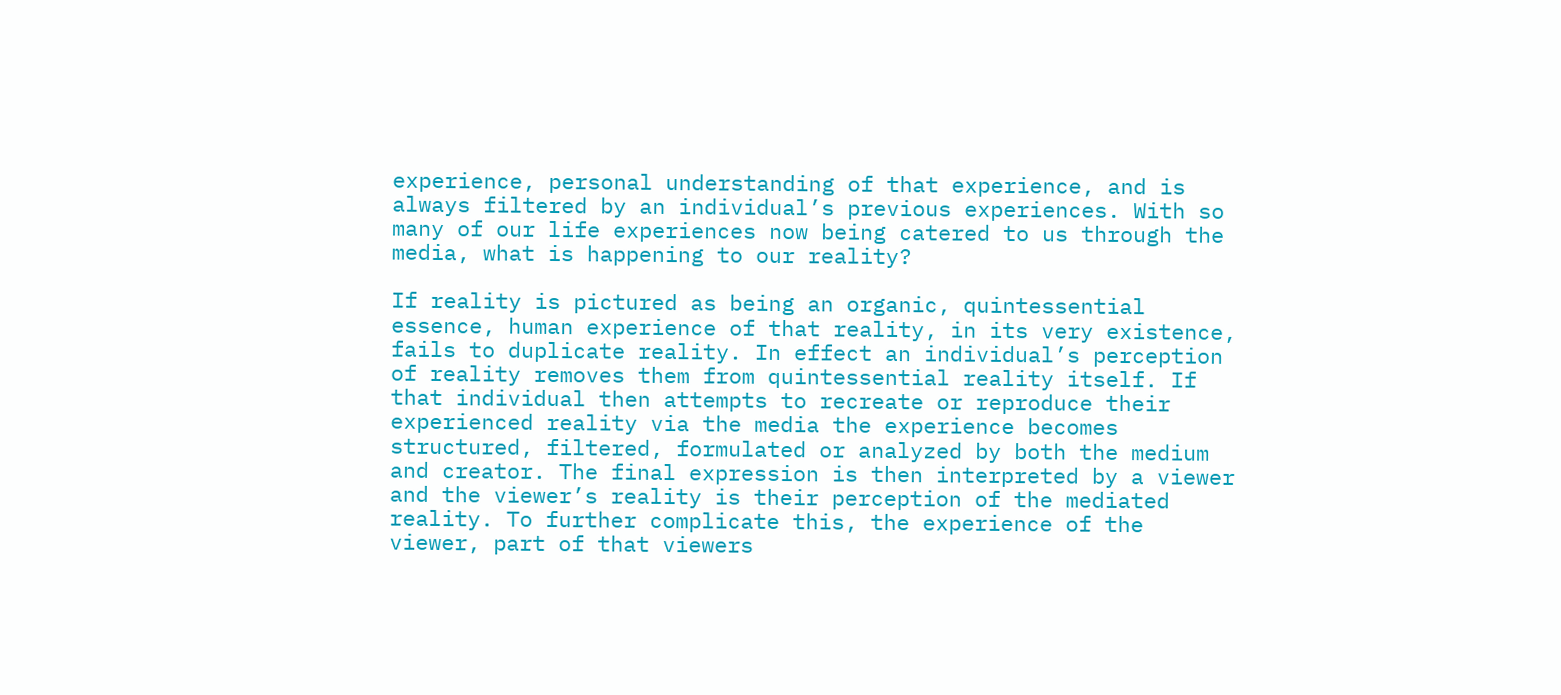experience, personal understanding of that experience, and is always filtered by an individual’s previous experiences. With so many of our life experiences now being catered to us through the media, what is happening to our reality?

If reality is pictured as being an organic, quintessential essence, human experience of that reality, in its very existence, fails to duplicate reality. In effect an individual’s perception of reality removes them from quintessential reality itself. If that individual then attempts to recreate or reproduce their experienced reality via the media the experience becomes structured, filtered, formulated or analyzed by both the medium and creator. The final expression is then interpreted by a viewer and the viewer’s reality is their perception of the mediated reality. To further complicate this, the experience of the viewer, part of that viewers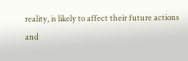reality, is likely to affect their future actions and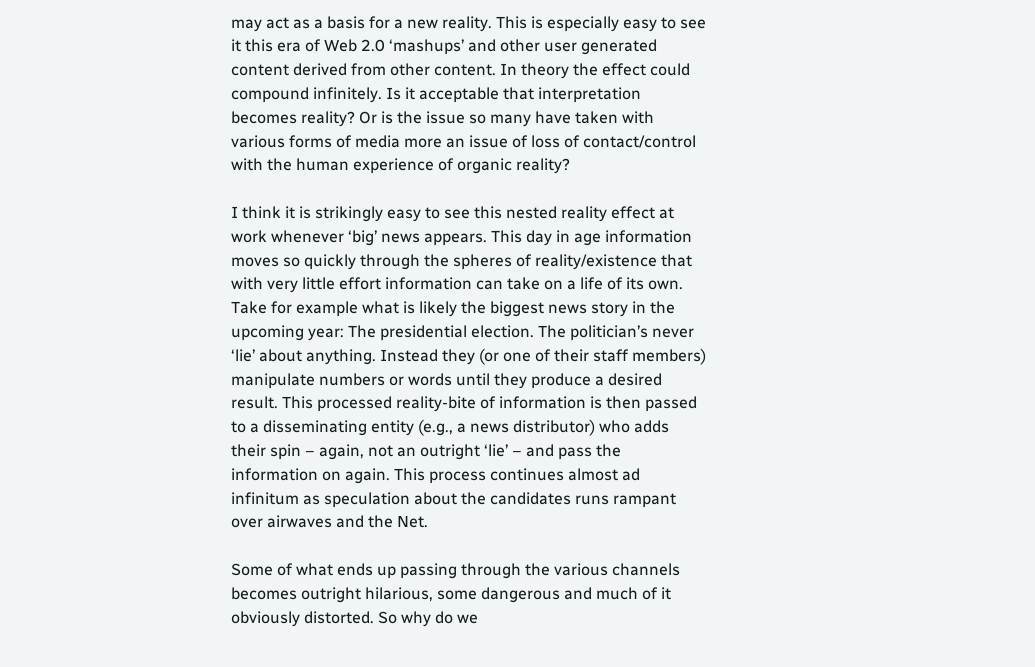may act as a basis for a new reality. This is especially easy to see it this era of Web 2.0 ‘mashups’ and other user generated content derived from other content. In theory the effect could compound infinitely. Is it acceptable that interpretation becomes reality? Or is the issue so many have taken with various forms of media more an issue of loss of contact/control with the human experience of organic reality?

I think it is strikingly easy to see this nested reality effect at work whenever ‘big’ news appears. This day in age information moves so quickly through the spheres of reality/existence that with very little effort information can take on a life of its own. Take for example what is likely the biggest news story in the upcoming year: The presidential election. The politician’s never ‘lie’ about anything. Instead they (or one of their staff members) manipulate numbers or words until they produce a desired result. This processed reality-bite of information is then passed to a disseminating entity (e.g., a news distributor) who adds their spin – again, not an outright ‘lie’ – and pass the information on again. This process continues almost ad infinitum as speculation about the candidates runs rampant over airwaves and the Net.

Some of what ends up passing through the various channels becomes outright hilarious, some dangerous and much of it obviously distorted. So why do we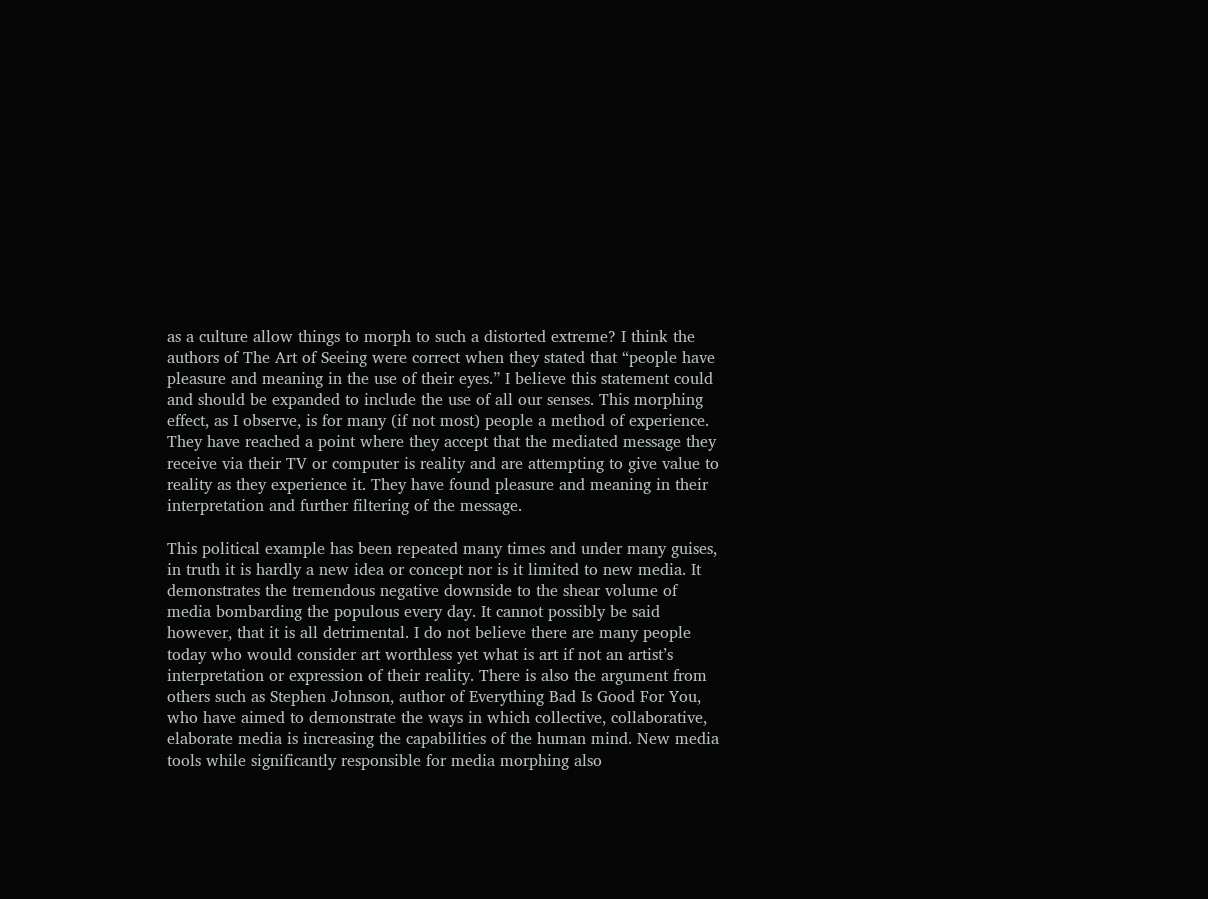as a culture allow things to morph to such a distorted extreme? I think the authors of The Art of Seeing were correct when they stated that “people have pleasure and meaning in the use of their eyes.” I believe this statement could and should be expanded to include the use of all our senses. This morphing effect, as I observe, is for many (if not most) people a method of experience. They have reached a point where they accept that the mediated message they receive via their TV or computer is reality and are attempting to give value to reality as they experience it. They have found pleasure and meaning in their interpretation and further filtering of the message.

This political example has been repeated many times and under many guises, in truth it is hardly a new idea or concept nor is it limited to new media. It demonstrates the tremendous negative downside to the shear volume of media bombarding the populous every day. It cannot possibly be said however, that it is all detrimental. I do not believe there are many people today who would consider art worthless yet what is art if not an artist’s interpretation or expression of their reality. There is also the argument from others such as Stephen Johnson, author of Everything Bad Is Good For You, who have aimed to demonstrate the ways in which collective, collaborative, elaborate media is increasing the capabilities of the human mind. New media tools while significantly responsible for media morphing also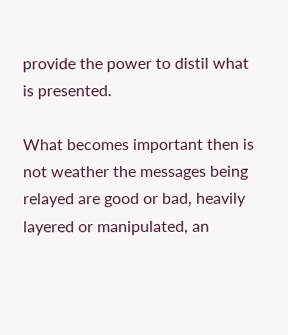provide the power to distil what is presented.

What becomes important then is not weather the messages being relayed are good or bad, heavily layered or manipulated, an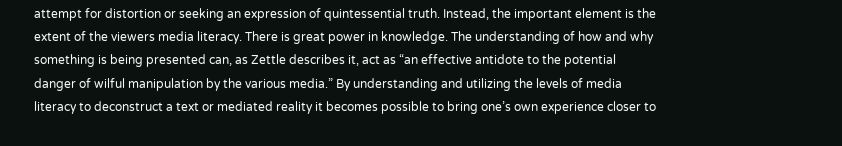attempt for distortion or seeking an expression of quintessential truth. Instead, the important element is the extent of the viewers media literacy. There is great power in knowledge. The understanding of how and why something is being presented can, as Zettle describes it, act as “an effective antidote to the potential danger of wilful manipulation by the various media.” By understanding and utilizing the levels of media literacy to deconstruct a text or mediated reality it becomes possible to bring one’s own experience closer to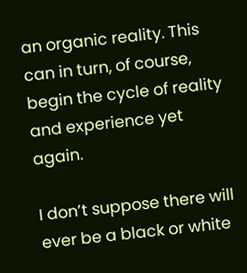an organic reality. This can in turn, of course, begin the cycle of reality and experience yet again.

I don’t suppose there will ever be a black or white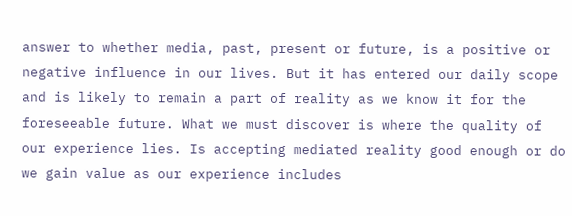answer to whether media, past, present or future, is a positive or negative influence in our lives. But it has entered our daily scope and is likely to remain a part of reality as we know it for the foreseeable future. What we must discover is where the quality of our experience lies. Is accepting mediated reality good enough or do we gain value as our experience includes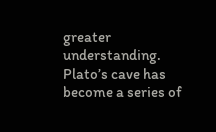greater understanding. Plato’s cave has become a series of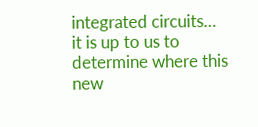integrated circuits… it is up to us to determine where this new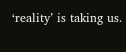‘reality’ is taking us.